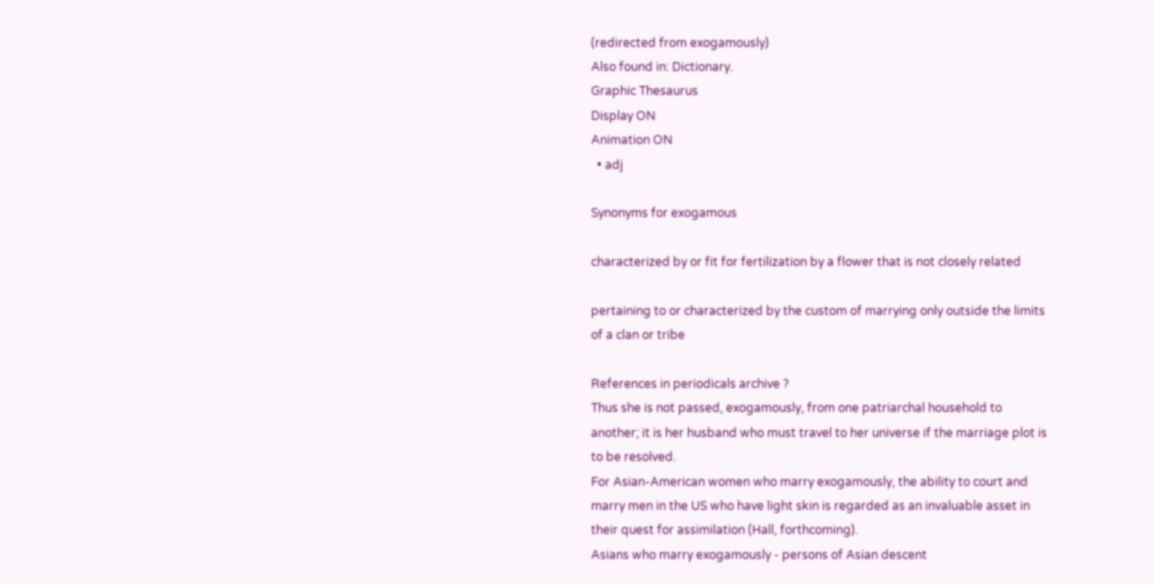(redirected from exogamously)
Also found in: Dictionary.
Graphic Thesaurus
Display ON
Animation ON
  • adj

Synonyms for exogamous

characterized by or fit for fertilization by a flower that is not closely related

pertaining to or characterized by the custom of marrying only outside the limits of a clan or tribe

References in periodicals archive ?
Thus she is not passed, exogamously, from one patriarchal household to another; it is her husband who must travel to her universe if the marriage plot is to be resolved.
For Asian-American women who marry exogamously, the ability to court and marry men in the US who have light skin is regarded as an invaluable asset in their quest for assimilation (Hall, forthcoming).
Asians who marry exogamously - persons of Asian descent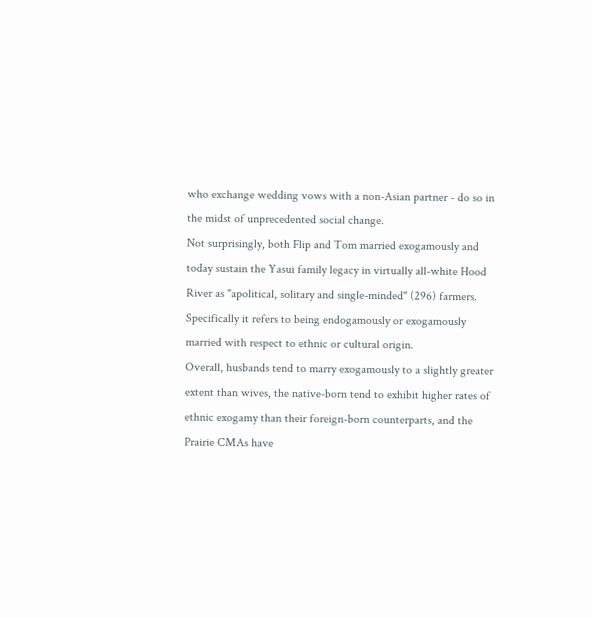who exchange wedding vows with a non-Asian partner - do so in the midst of unprecedented social change.
Not surprisingly, both Flip and Tom married exogamously and today sustain the Yasui family legacy in virtually all-white Hood River as "apolitical, solitary and single-minded" (296) farmers.
Specifically it refers to being endogamously or exogamously married with respect to ethnic or cultural origin.
Overall, husbands tend to marry exogamously to a slightly greater extent than wives, the native-born tend to exhibit higher rates of ethnic exogamy than their foreign-born counterparts, and the Prairie CMAs have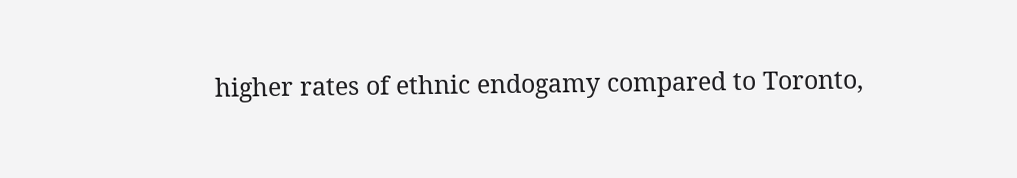higher rates of ethnic endogamy compared to Toronto,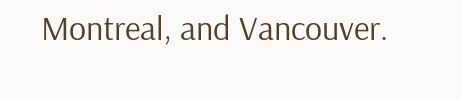Montreal, and Vancouver.